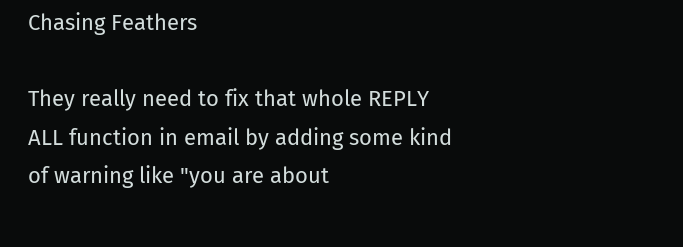Chasing Feathers

They really need to fix that whole REPLY ALL function in email by adding some kind of warning like "you are about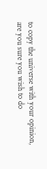to copy the universe with your opinion, are you sure you wish to do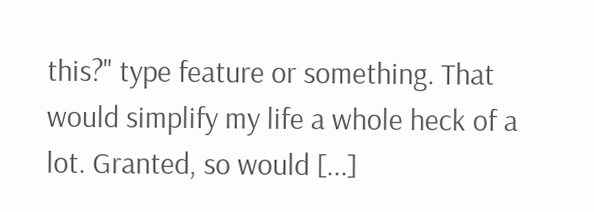this?" type feature or something. That would simplify my life a whole heck of a lot. Granted, so would [...]